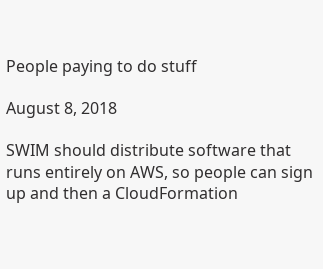People paying to do stuff

August 8, 2018

SWIM should distribute software that runs entirely on AWS, so people can sign up and then a CloudFormation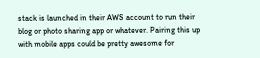stack is launched in their AWS account to run their blog or photo sharing app or whatever. Pairing this up with mobile apps could be pretty awesome for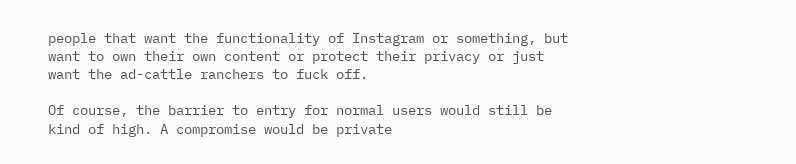people that want the functionality of Instagram or something, but want to own their own content or protect their privacy or just want the ad-cattle ranchers to fuck off.

Of course, the barrier to entry for normal users would still be kind of high. A compromise would be private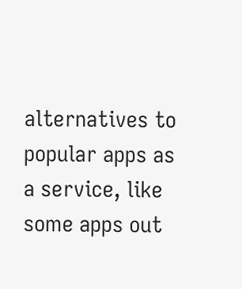alternatives to popular apps as a service, like some apps out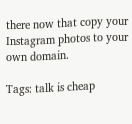there now that copy your Instagram photos to your own domain.

Tags: talk is cheap